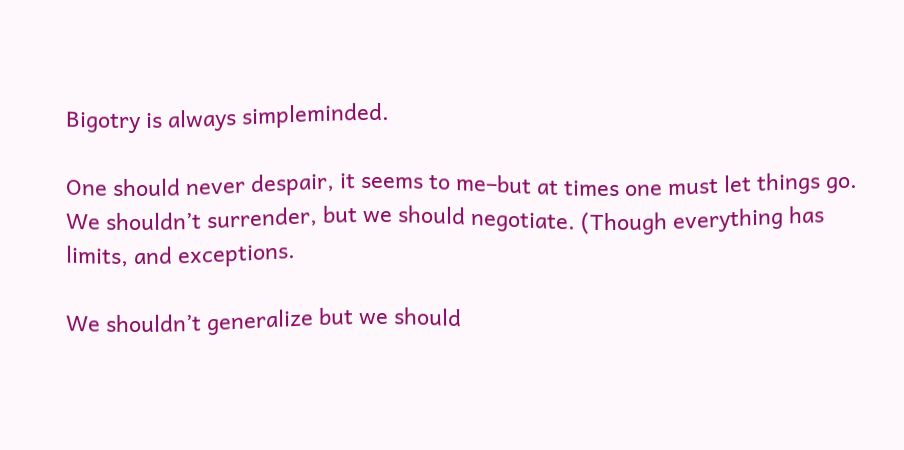Bigotry is always simpleminded.

One should never despair, it seems to me–but at times one must let things go. We shouldn’t surrender, but we should negotiate. (Though everything has limits, and exceptions.

We shouldn’t generalize but we should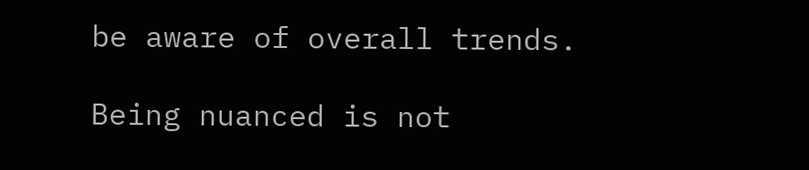be aware of overall trends.

Being nuanced is not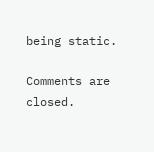being static.

Comments are closed.